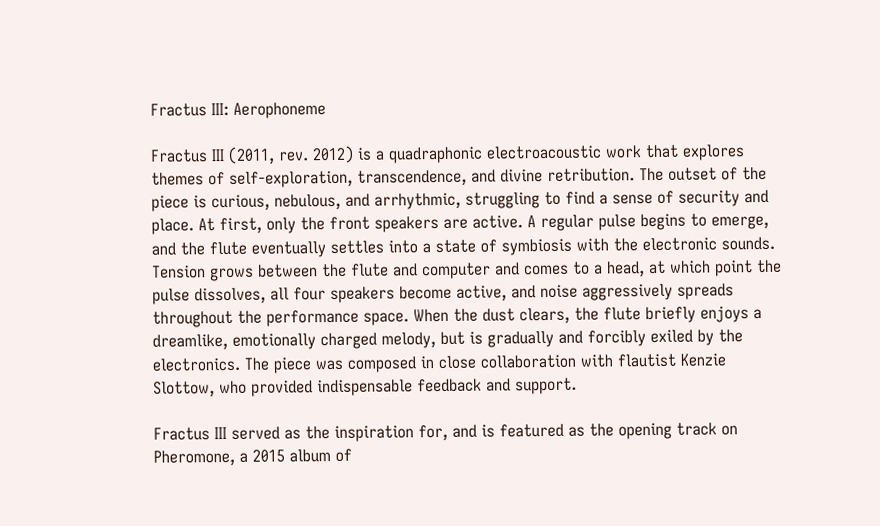Fractus III: Aerophoneme

Fractus III (2011, rev. 2012) is a quadraphonic electroacoustic work that explores themes of self-exploration, transcendence, and divine retribution. The outset of the piece is curious, nebulous, and arrhythmic, struggling to find a sense of security and place. At first, only the front speakers are active. A regular pulse begins to emerge, and the flute eventually settles into a state of symbiosis with the electronic sounds. Tension grows between the flute and computer and comes to a head, at which point the pulse dissolves, all four speakers become active, and noise aggressively spreads throughout the performance space. When the dust clears, the flute briefly enjoys a dreamlike, emotionally charged melody, but is gradually and forcibly exiled by the electronics. The piece was composed in close collaboration with flautist Kenzie Slottow, who provided indispensable feedback and support.

Fractus III served as the inspiration for, and is featured as the opening track on Pheromone, a 2015 album of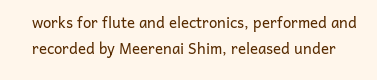works for flute and electronics, performed and recorded by Meerenai Shim, released under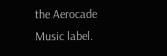the Aerocade Music label.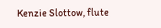Kenzie Slottow, flute